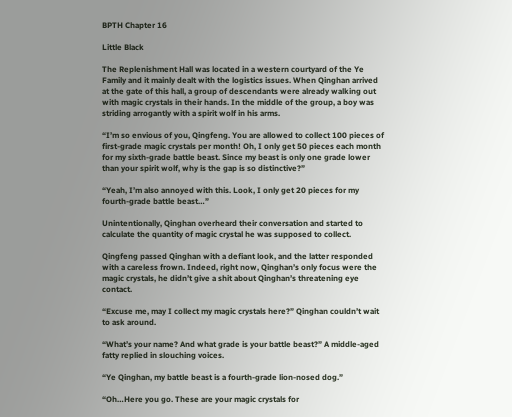BPTH Chapter 16

Little Black

The Replenishment Hall was located in a western courtyard of the Ye Family and it mainly dealt with the logistics issues. When Qinghan arrived at the gate of this hall, a group of descendants were already walking out with magic crystals in their hands. In the middle of the group, a boy was striding arrogantly with a spirit wolf in his arms.

“I’m so envious of you, Qingfeng. You are allowed to collect 100 pieces of first-grade magic crystals per month! Oh, I only get 50 pieces each month for my sixth-grade battle beast. Since my beast is only one grade lower than your spirit wolf, why is the gap is so distinctive?”

“Yeah, I’m also annoyed with this. Look, I only get 20 pieces for my fourth-grade battle beast…”

Unintentionally, Qinghan overheard their conversation and started to calculate the quantity of magic crystal he was supposed to collect.

Qingfeng passed Qinghan with a defiant look, and the latter responded with a careless frown. Indeed, right now, Qinghan’s only focus were the magic crystals, he didn’t give a shit about Qinghan’s threatening eye contact.

“Excuse me, may I collect my magic crystals here?” Qinghan couldn’t wait to ask around.

“What’s your name? And what grade is your battle beast?” A middle-aged fatty replied in slouching voices.

“Ye Qinghan, my battle beast is a fourth-grade lion-nosed dog.”

“Oh…Here you go. These are your magic crystals for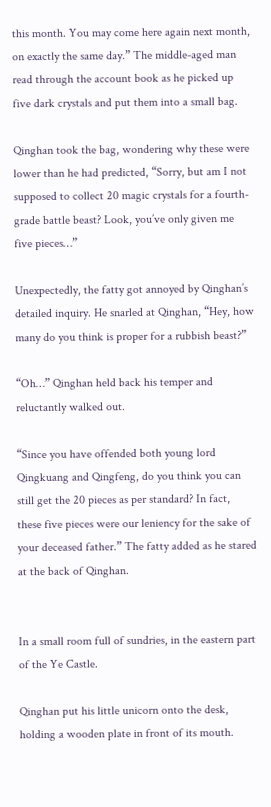this month. You may come here again next month, on exactly the same day.” The middle-aged man read through the account book as he picked up five dark crystals and put them into a small bag.

Qinghan took the bag, wondering why these were lower than he had predicted, “Sorry, but am I not supposed to collect 20 magic crystals for a fourth-grade battle beast? Look, you’ve only given me five pieces…”

Unexpectedly, the fatty got annoyed by Qinghan’s detailed inquiry. He snarled at Qinghan, “Hey, how many do you think is proper for a rubbish beast?”

“Oh…” Qinghan held back his temper and reluctantly walked out.

“Since you have offended both young lord Qingkuang and Qingfeng, do you think you can still get the 20 pieces as per standard? In fact, these five pieces were our leniency for the sake of your deceased father.” The fatty added as he stared at the back of Qinghan.


In a small room full of sundries, in the eastern part of the Ye Castle.

Qinghan put his little unicorn onto the desk, holding a wooden plate in front of its mouth.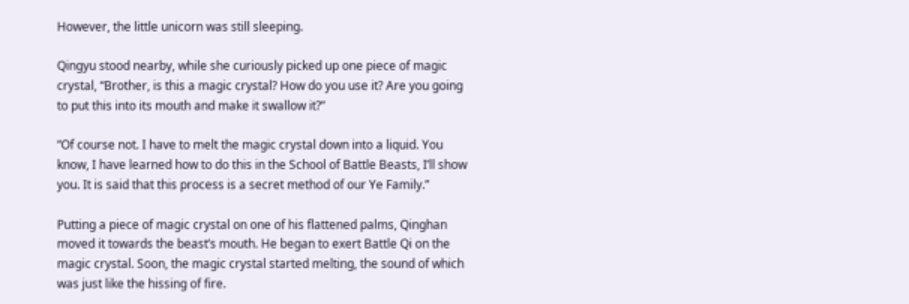However, the little unicorn was still sleeping.

Qingyu stood nearby, while she curiously picked up one piece of magic crystal, “Brother, is this a magic crystal? How do you use it? Are you going to put this into its mouth and make it swallow it?”

“Of course not. I have to melt the magic crystal down into a liquid. You know, I have learned how to do this in the School of Battle Beasts, I’ll show you. It is said that this process is a secret method of our Ye Family.”

Putting a piece of magic crystal on one of his flattened palms, Qinghan moved it towards the beast’s mouth. He began to exert Battle Qi on the magic crystal. Soon, the magic crystal started melting, the sound of which was just like the hissing of fire.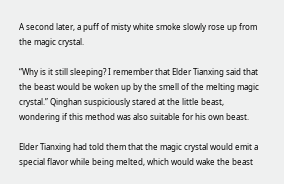A second later, a puff of misty white smoke slowly rose up from the magic crystal.

“Why is it still sleeping? I remember that Elder Tianxing said that the beast would be woken up by the smell of the melting magic crystal.” Qinghan suspiciously stared at the little beast, wondering if this method was also suitable for his own beast.

Elder Tianxing had told them that the magic crystal would emit a special flavor while being melted, which would wake the beast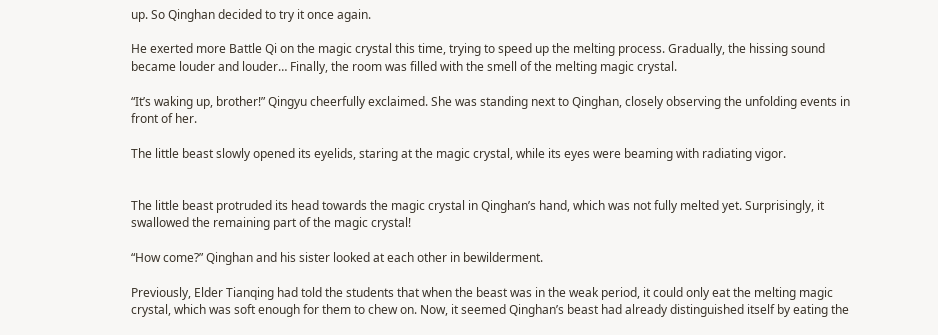up. So Qinghan decided to try it once again.

He exerted more Battle Qi on the magic crystal this time, trying to speed up the melting process. Gradually, the hissing sound became louder and louder… Finally, the room was filled with the smell of the melting magic crystal.

“It’s waking up, brother!” Qingyu cheerfully exclaimed. She was standing next to Qinghan, closely observing the unfolding events in front of her.

The little beast slowly opened its eyelids, staring at the magic crystal, while its eyes were beaming with radiating vigor.


The little beast protruded its head towards the magic crystal in Qinghan’s hand, which was not fully melted yet. Surprisingly, it swallowed the remaining part of the magic crystal!

“How come?” Qinghan and his sister looked at each other in bewilderment.

Previously, Elder Tianqing had told the students that when the beast was in the weak period, it could only eat the melting magic crystal, which was soft enough for them to chew on. Now, it seemed Qinghan’s beast had already distinguished itself by eating the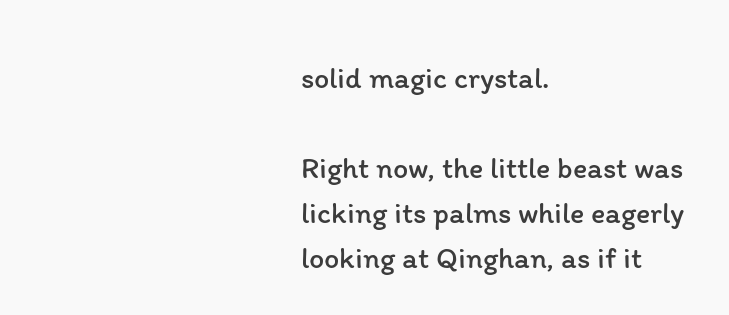solid magic crystal.

Right now, the little beast was licking its palms while eagerly looking at Qinghan, as if it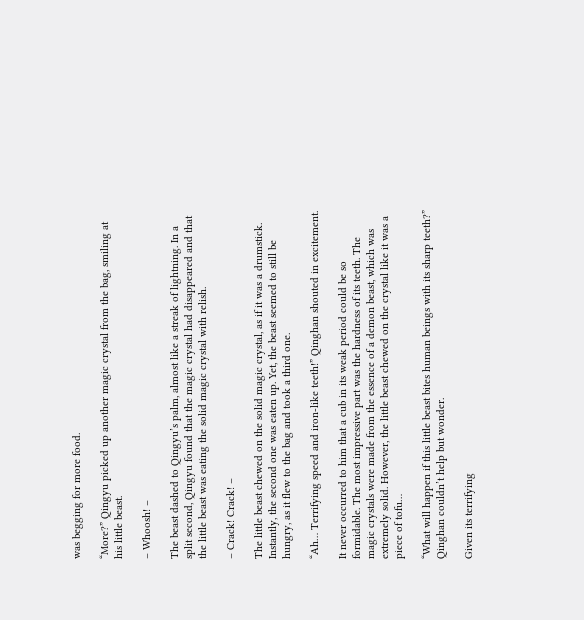was begging for more food.

“More?” Qingyu picked up another magic crystal from the bag, smiling at his little beast.

– Whoosh! –

The beast dashed to Qingyu’s palm, almost like a streak of lightning. In a split second, Qingyu found that the magic crystal had disappeared and that the little beast was eating the solid magic crystal with relish.

– Crack! Crack! –

The little beast chewed on the solid magic crystal, as if it was a drumstick. Instantly, the second one was eaten up. Yet, the beast seemed to still be hungry, as it flew to the bag and took a third one.

“Ah… Terrifying speed and iron-like teeth!” Qinghan shouted in excitement.

It never occurred to him that a cub in its weak period could be so formidable. The most impressive part was the hardness of its teeth. The magic crystals were made from the essence of a demon beast, which was extremely solid. However, the little beast chewed on the crystal like it was a piece of tofu…

“What will happen if this little beast bites human beings with its sharp teeth?” Qinghan couldn’t help but wonder.

Given its terrifying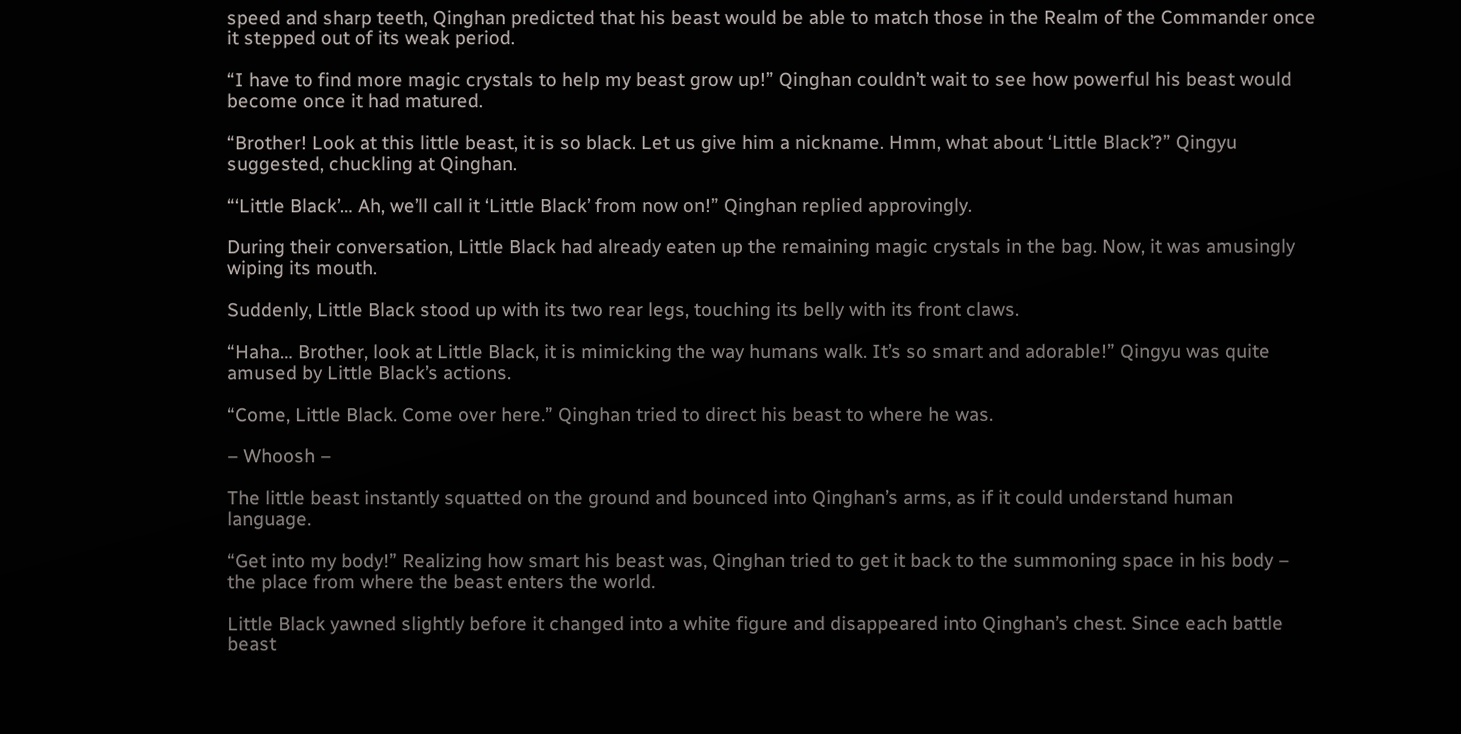speed and sharp teeth, Qinghan predicted that his beast would be able to match those in the Realm of the Commander once it stepped out of its weak period.

“I have to find more magic crystals to help my beast grow up!” Qinghan couldn’t wait to see how powerful his beast would become once it had matured.

“Brother! Look at this little beast, it is so black. Let us give him a nickname. Hmm, what about ‘Little Black’?” Qingyu suggested, chuckling at Qinghan.

“‘Little Black’… Ah, we’ll call it ‘Little Black’ from now on!” Qinghan replied approvingly.

During their conversation, Little Black had already eaten up the remaining magic crystals in the bag. Now, it was amusingly wiping its mouth.

Suddenly, Little Black stood up with its two rear legs, touching its belly with its front claws.

“Haha… Brother, look at Little Black, it is mimicking the way humans walk. It’s so smart and adorable!” Qingyu was quite amused by Little Black’s actions.

“Come, Little Black. Come over here.” Qinghan tried to direct his beast to where he was.

– Whoosh –

The little beast instantly squatted on the ground and bounced into Qinghan’s arms, as if it could understand human language.

“Get into my body!” Realizing how smart his beast was, Qinghan tried to get it back to the summoning space in his body – the place from where the beast enters the world.

Little Black yawned slightly before it changed into a white figure and disappeared into Qinghan’s chest. Since each battle beast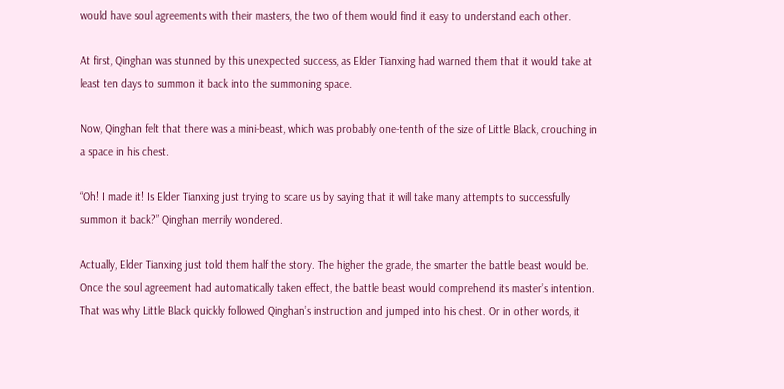would have soul agreements with their masters, the two of them would find it easy to understand each other.

At first, Qinghan was stunned by this unexpected success, as Elder Tianxing had warned them that it would take at least ten days to summon it back into the summoning space.

Now, Qinghan felt that there was a mini-beast, which was probably one-tenth of the size of Little Black, crouching in a space in his chest.

“Oh! I made it! Is Elder Tianxing just trying to scare us by saying that it will take many attempts to successfully summon it back?” Qinghan merrily wondered.

Actually, Elder Tianxing just told them half the story. The higher the grade, the smarter the battle beast would be. Once the soul agreement had automatically taken effect, the battle beast would comprehend its master’s intention. That was why Little Black quickly followed Qinghan’s instruction and jumped into his chest. Or in other words, it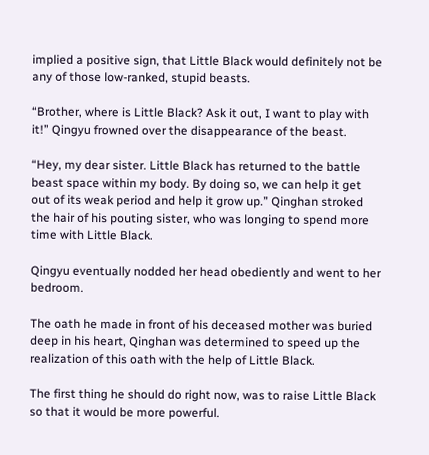implied a positive sign, that Little Black would definitely not be any of those low-ranked, stupid beasts.

“Brother, where is Little Black? Ask it out, I want to play with it!” Qingyu frowned over the disappearance of the beast.

“Hey, my dear sister. Little Black has returned to the battle beast space within my body. By doing so, we can help it get out of its weak period and help it grow up.” Qinghan stroked the hair of his pouting sister, who was longing to spend more time with Little Black.

Qingyu eventually nodded her head obediently and went to her bedroom.

The oath he made in front of his deceased mother was buried deep in his heart, Qinghan was determined to speed up the realization of this oath with the help of Little Black.

The first thing he should do right now, was to raise Little Black so that it would be more powerful.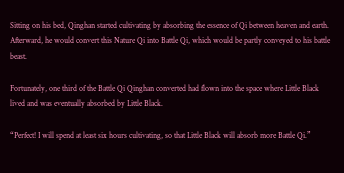Sitting on his bed, Qinghan started cultivating by absorbing the essence of Qi between heaven and earth. Afterward, he would convert this Nature Qi into Battle Qi, which would be partly conveyed to his battle beast.

Fortunately, one third of the Battle Qi Qinghan converted had flown into the space where Little Black lived and was eventually absorbed by Little Black.

“Perfect! I will spend at least six hours cultivating, so that Little Black will absorb more Battle Qi.”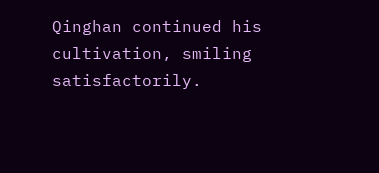Qinghan continued his cultivation, smiling satisfactorily.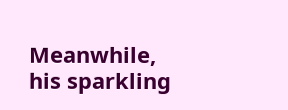Meanwhile, his sparkling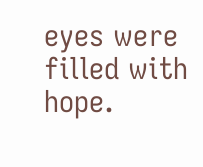eyes were filled with hope.